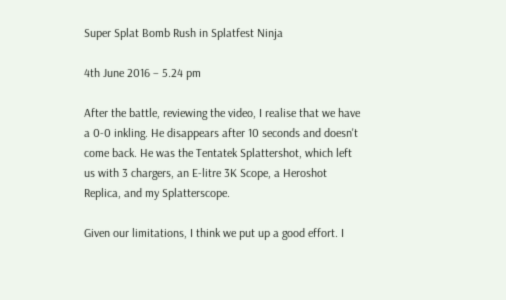Super Splat Bomb Rush in Splatfest Ninja

4th June 2016 – 5.24 pm

After the battle, reviewing the video, I realise that we have a 0-0 inkling. He disappears after 10 seconds and doesn't come back. He was the Tentatek Splattershot, which left us with 3 chargers, an E-litre 3K Scope, a Heroshot Replica, and my Splatterscope.

Given our limitations, I think we put up a good effort. I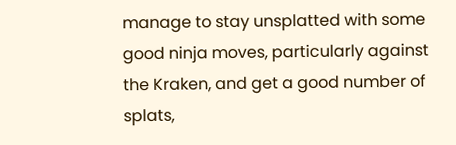manage to stay unsplatted with some good ninja moves, particularly against the Kraken, and get a good number of splats,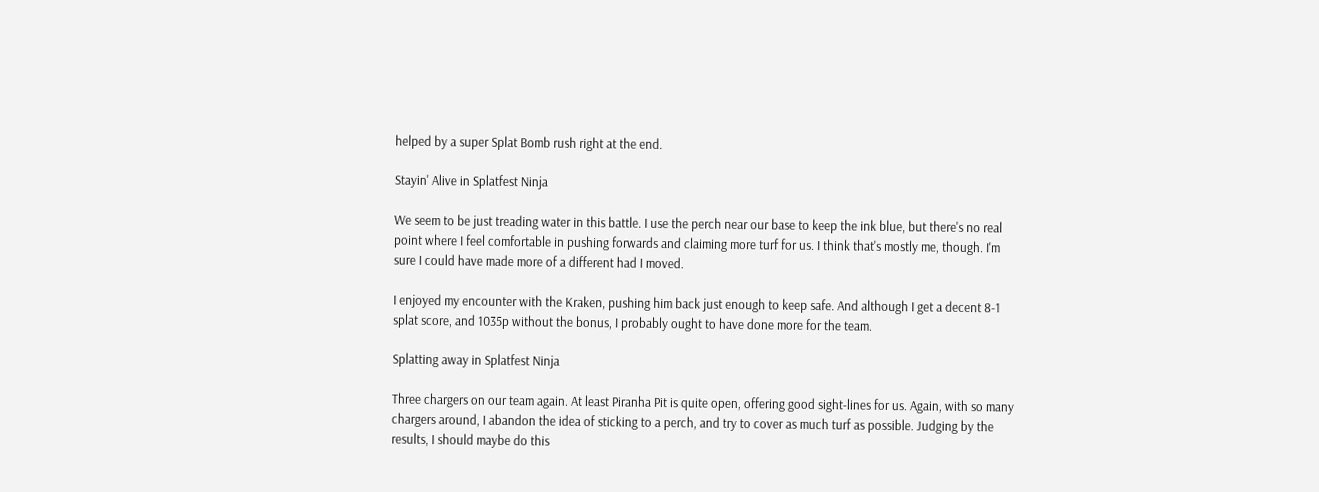helped by a super Splat Bomb rush right at the end.

Stayin' Alive in Splatfest Ninja

We seem to be just treading water in this battle. I use the perch near our base to keep the ink blue, but there's no real point where I feel comfortable in pushing forwards and claiming more turf for us. I think that's mostly me, though. I'm sure I could have made more of a different had I moved.

I enjoyed my encounter with the Kraken, pushing him back just enough to keep safe. And although I get a decent 8-1 splat score, and 1035p without the bonus, I probably ought to have done more for the team.

Splatting away in Splatfest Ninja

Three chargers on our team again. At least Piranha Pit is quite open, offering good sight-lines for us. Again, with so many chargers around, I abandon the idea of sticking to a perch, and try to cover as much turf as possible. Judging by the results, I should maybe do this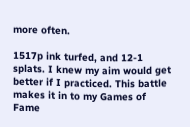more often.

1517p ink turfed, and 12-1 splats. I knew my aim would get better if I practiced. This battle makes it in to my Games of Fame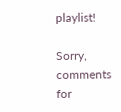playlist!

Sorry, comments for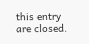this entry are closed.